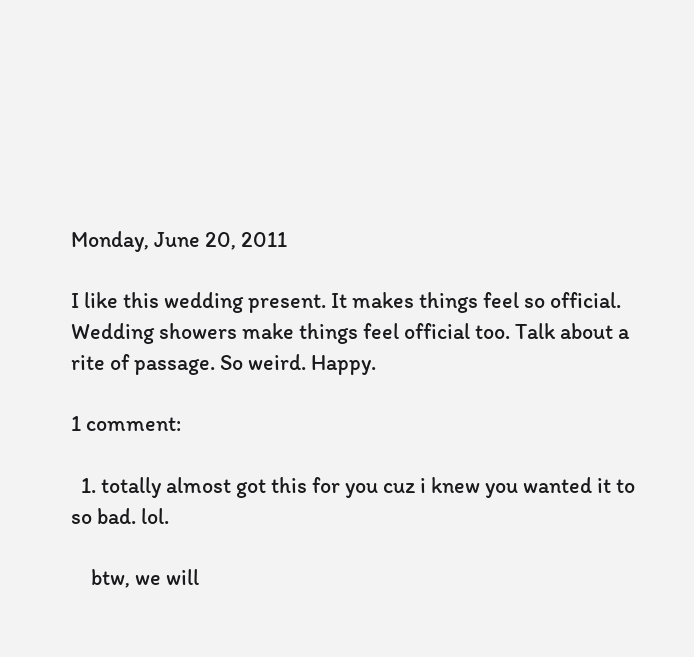Monday, June 20, 2011

I like this wedding present. It makes things feel so official. Wedding showers make things feel official too. Talk about a rite of passage. So weird. Happy.

1 comment:

  1. totally almost got this for you cuz i knew you wanted it to so bad. lol.

    btw, we will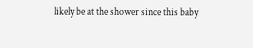likely be at the shower since this baby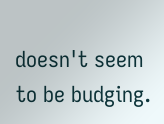doesn't seem to be budging.